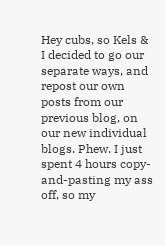Hey cubs, so Kels & I decided to go our separate ways, and repost our own posts from our previous blog, on our new individual blogs. Phew. I just spent 4 hours copy-and-pasting my ass off, so my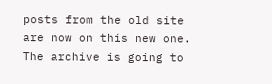posts from the old site are now on this new one. The archive is going to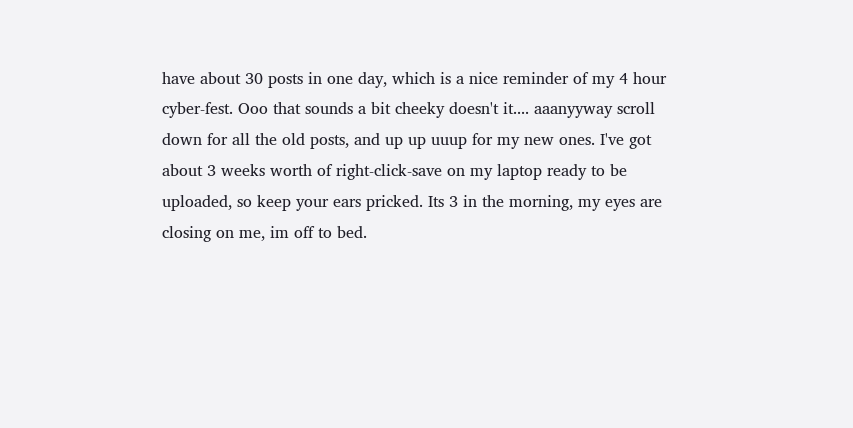have about 30 posts in one day, which is a nice reminder of my 4 hour cyber-fest. Ooo that sounds a bit cheeky doesn't it.... aaanyyway scroll down for all the old posts, and up up uuup for my new ones. I've got about 3 weeks worth of right-click-save on my laptop ready to be uploaded, so keep your ears pricked. Its 3 in the morning, my eyes are closing on me, im off to bed.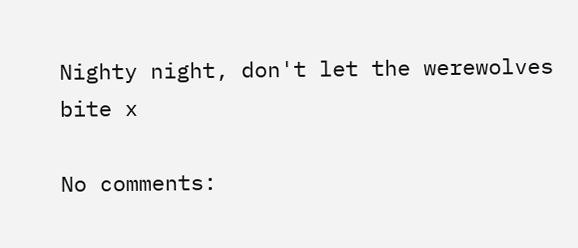Nighty night, don't let the werewolves bite x

No comments: